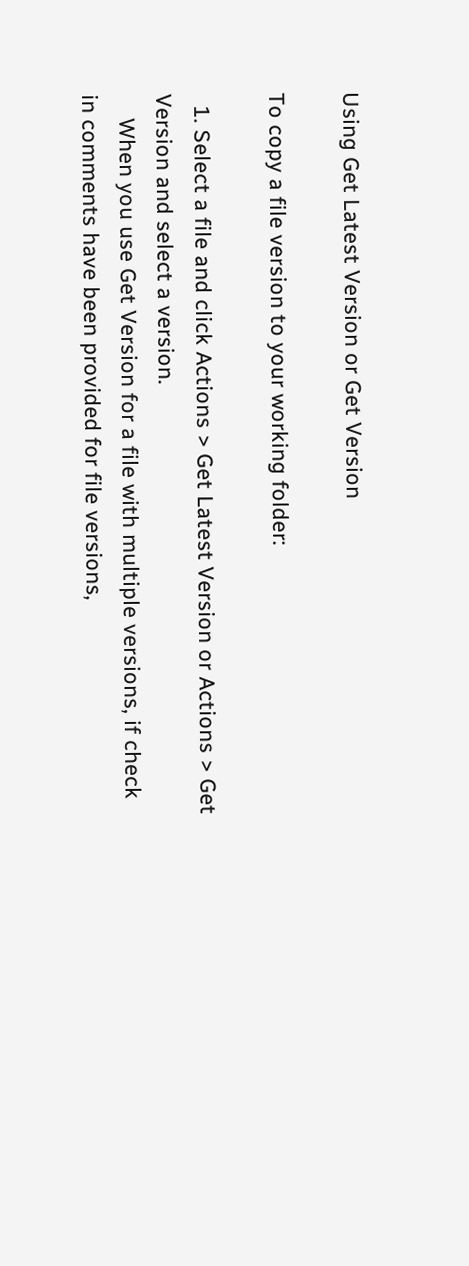Using Get Latest Version or Get Version

To copy a file version to your working folder:

  1. Select a file and click Actions > Get Latest Version or Actions > Get Version and select a version.
    When you use Get Version for a file with multiple versions, if check in comments have been provided for file versions,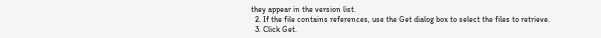they appear in the version list.
  2. If the file contains references, use the Get dialog box to select the files to retrieve.
  3. Click Get.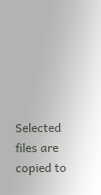Selected files are copied to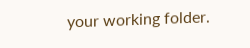your working folder.